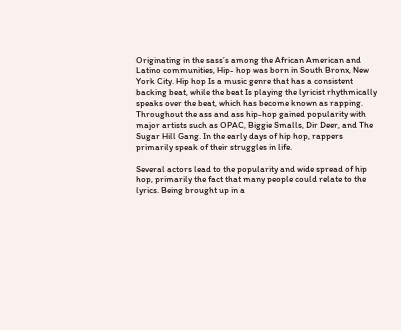Originating in the sass’s among the African American and Latino communities, Hip- hop was born in South Bronx, New York City. Hip hop Is a music genre that has a consistent backing beat, while the beat Is playing the lyricist rhythmically speaks over the beat, which has become known as rapping. Throughout the ass and ass hip-hop gained popularity with major artists such as OPAC, Biggie Smalls, Dir Deer, and The Sugar Hill Gang. In the early days of hip hop, rappers primarily speak of their struggles in life.

Several actors lead to the popularity and wide spread of hip hop, primarily the fact that many people could relate to the lyrics. Being brought up in a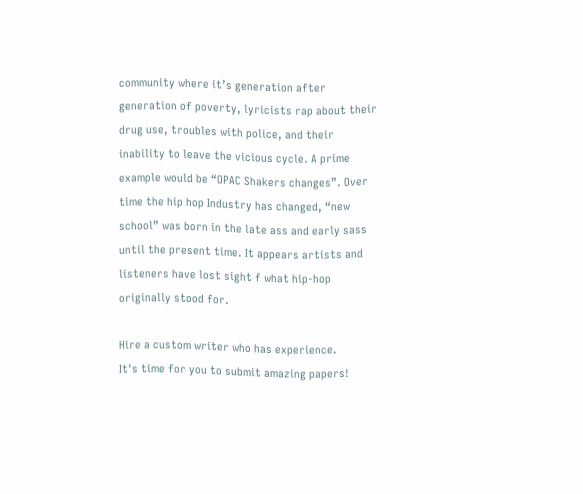community where it’s generation after generation of poverty, lyricists rap about their drug use, troubles with police, and their inability to leave the vicious cycle. A prime example would be “OPAC Shakers changes”. Over time the hip hop Industry has changed, “new school” was born in the late ass and early sass until the present time. It appears artists and listeners have lost sight f what hip-hop originally stood for.

Hire a custom writer who has experience.
It's time for you to submit amazing papers!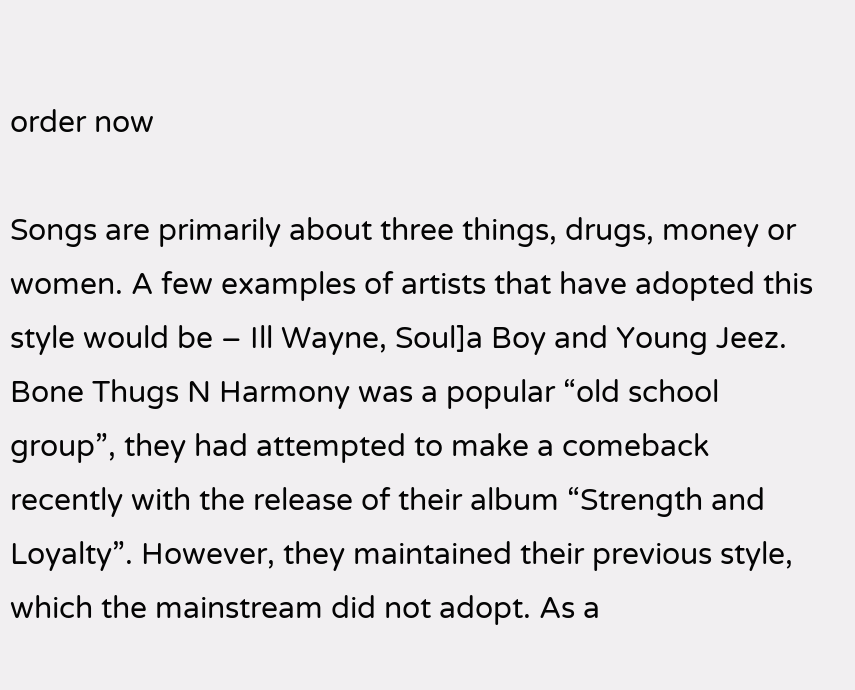order now

Songs are primarily about three things, drugs, money or women. A few examples of artists that have adopted this style would be – Ill Wayne, Soul]a Boy and Young Jeez. Bone Thugs N Harmony was a popular “old school group”, they had attempted to make a comeback recently with the release of their album “Strength and Loyalty”. However, they maintained their previous style, which the mainstream did not adopt. As a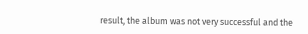result, the album was not very successful and the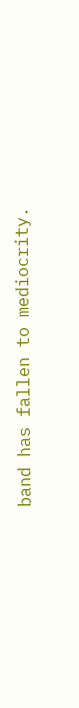band has fallen to mediocrity.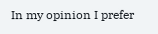In my opinion I prefer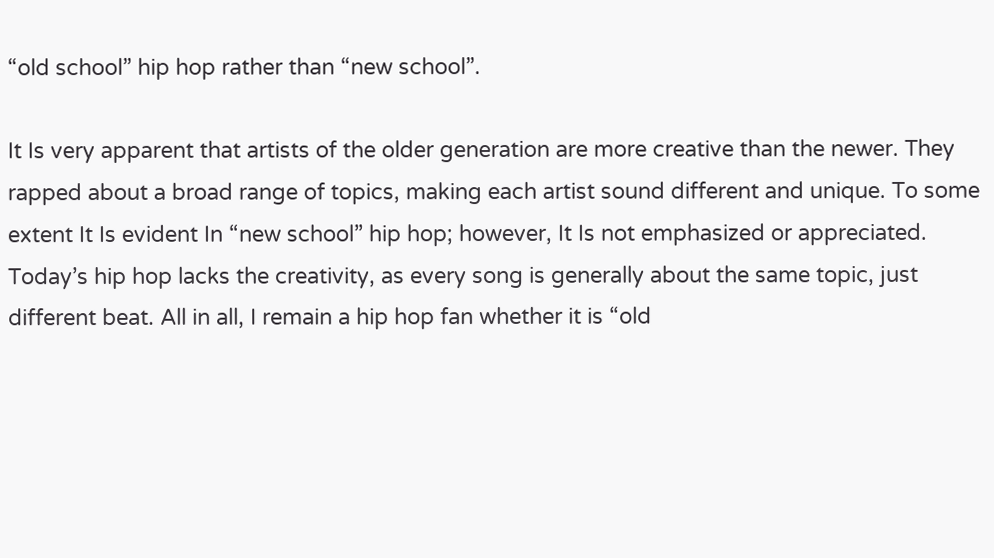“old school” hip hop rather than “new school”.

It Is very apparent that artists of the older generation are more creative than the newer. They rapped about a broad range of topics, making each artist sound different and unique. To some extent It Is evident In “new school” hip hop; however, It Is not emphasized or appreciated. Today’s hip hop lacks the creativity, as every song is generally about the same topic, just different beat. All in all, I remain a hip hop fan whether it is “old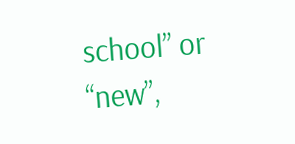school” or “new”,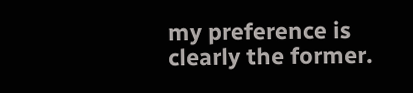my preference is clearly the former.